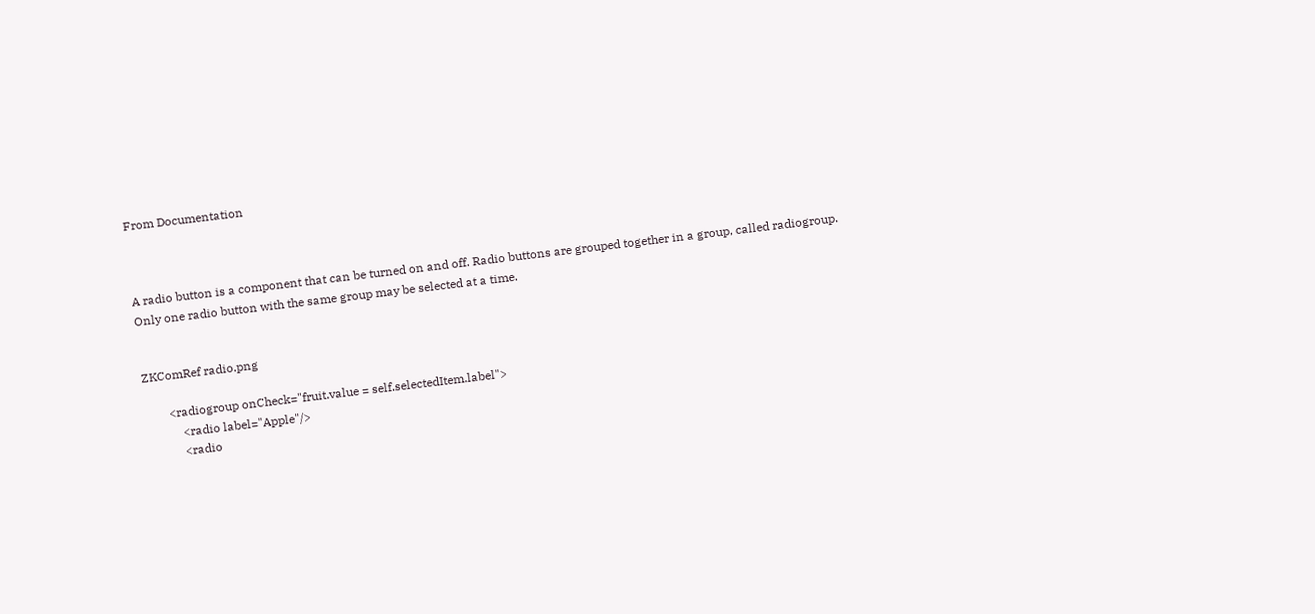From Documentation



A radio button is a component that can be turned on and off. Radio buttons are grouped together in a group, called radiogroup. Only one radio button with the same group may be selected at a time.


ZKComRef radio.png

        <radiogroup onCheck="fruit.value = self.selectedItem.label">
            <radio label="Apple"/>
            <radio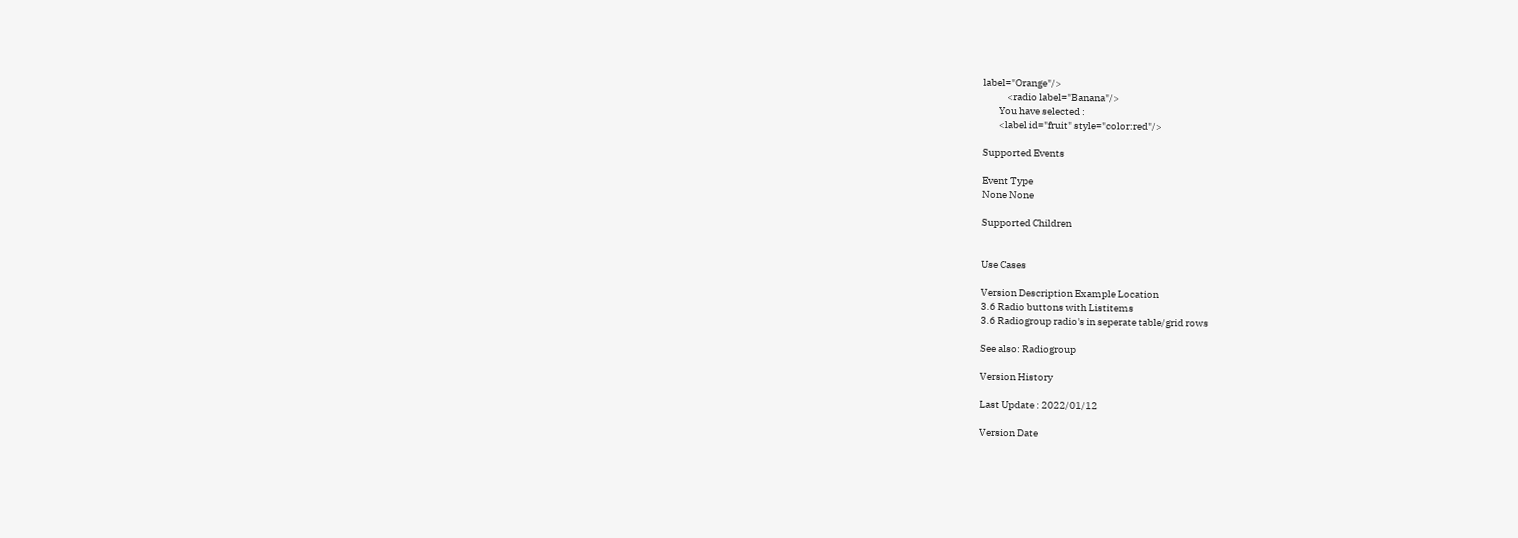label="Orange"/>
            <radio label="Banana"/>
        You have selected :
        <label id="fruit" style="color:red"/>

Supported Events

Event Type
None None

Supported Children


Use Cases

Version Description Example Location
3.6 Radio buttons with Listitems
3.6 Radiogroup radio's in seperate table/grid rows

See also: Radiogroup

Version History

Last Update : 2022/01/12

Version Date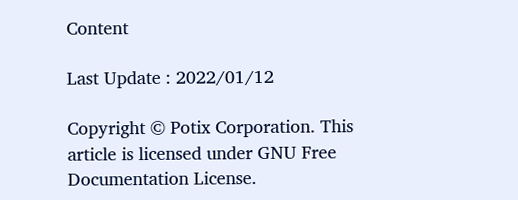Content

Last Update : 2022/01/12

Copyright © Potix Corporation. This article is licensed under GNU Free Documentation License.